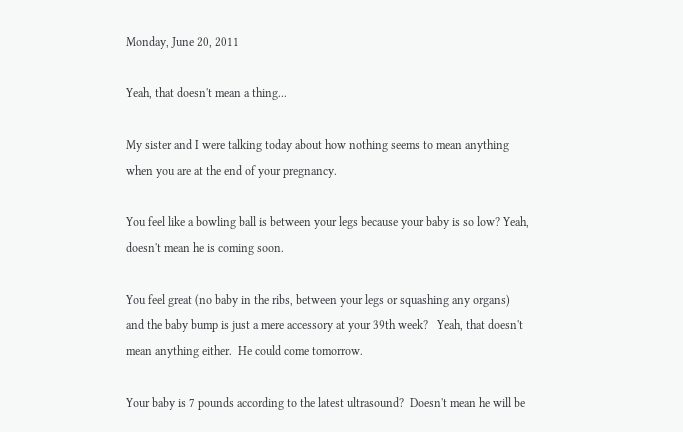Monday, June 20, 2011

Yeah, that doesn't mean a thing...

My sister and I were talking today about how nothing seems to mean anything when you are at the end of your pregnancy.

You feel like a bowling ball is between your legs because your baby is so low? Yeah, doesn't mean he is coming soon.

You feel great (no baby in the ribs, between your legs or squashing any organs) and the baby bump is just a mere accessory at your 39th week?   Yeah, that doesn't mean anything either.  He could come tomorrow.

Your baby is 7 pounds according to the latest ultrasound?  Doesn't mean he will be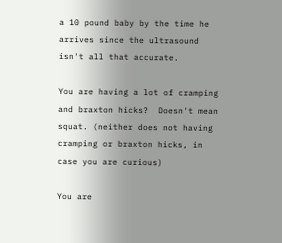a 10 pound baby by the time he arrives since the ultrasound isn't all that accurate.

You are having a lot of cramping and braxton hicks?  Doesn't mean squat. (neither does not having cramping or braxton hicks, in case you are curious)

You are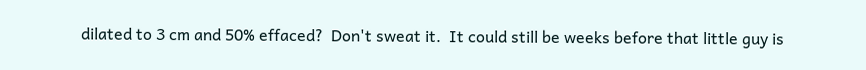dilated to 3 cm and 50% effaced?  Don't sweat it.  It could still be weeks before that little guy is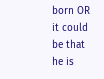born OR it could be that he is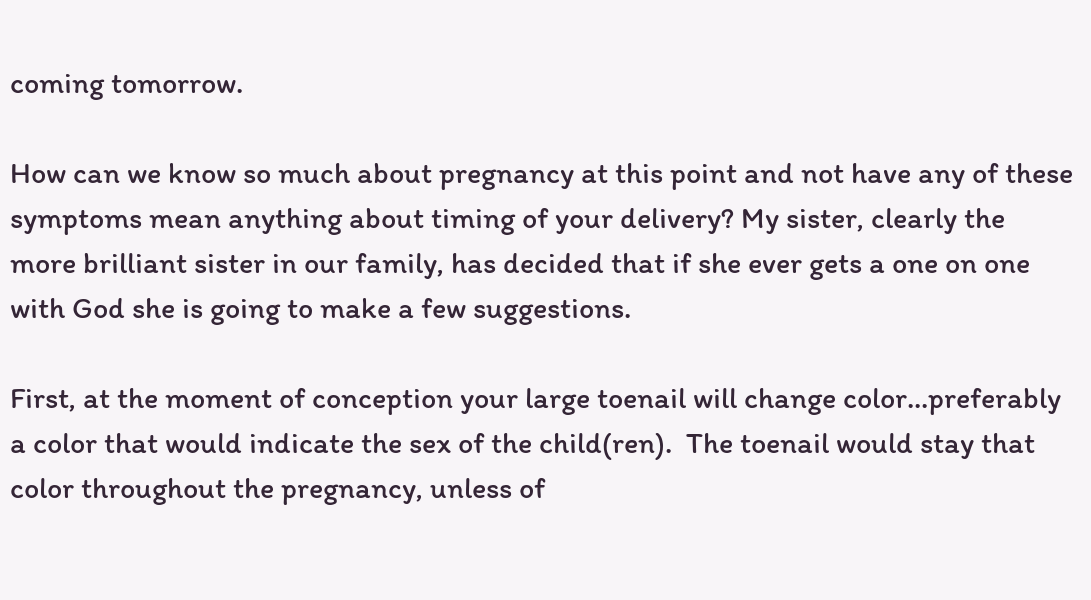coming tomorrow.

How can we know so much about pregnancy at this point and not have any of these symptoms mean anything about timing of your delivery? My sister, clearly the more brilliant sister in our family, has decided that if she ever gets a one on one with God she is going to make a few suggestions.

First, at the moment of conception your large toenail will change color...preferably a color that would indicate the sex of the child(ren).  The toenail would stay that color throughout the pregnancy, unless of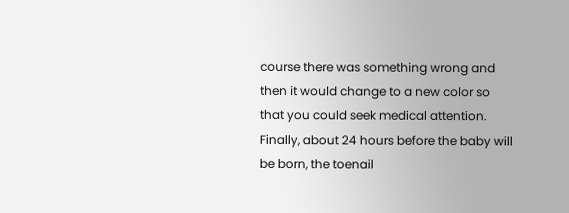course there was something wrong and then it would change to a new color so that you could seek medical attention.  Finally, about 24 hours before the baby will be born, the toenail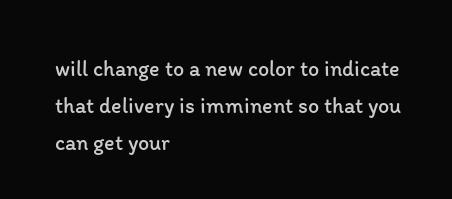will change to a new color to indicate that delivery is imminent so that you can get your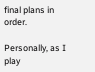final plans in order.

Personally, as I play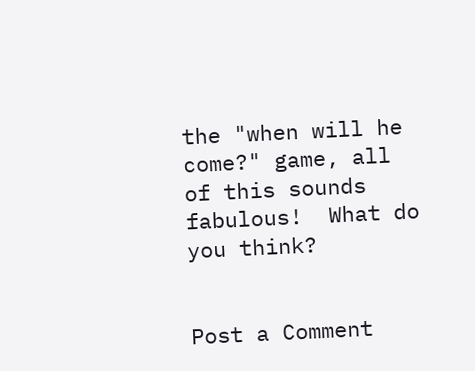the "when will he come?" game, all of this sounds fabulous!  What do you think?


Post a Comment